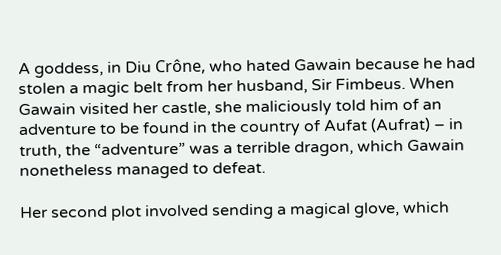A goddess, in Diu Crône, who hated Gawain because he had stolen a magic belt from her husband, Sir Fimbeus. When Gawain visited her castle, she maliciously told him of an adventure to be found in the country of Aufat (Aufrat) – in truth, the “adventure” was a terrible dragon, which Gawain nonetheless managed to defeat.

Her second plot involved sending a magical glove, which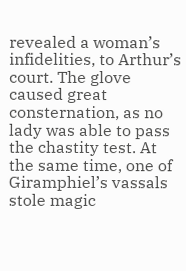revealed a woman’s infidelities, to Arthur’s court. The glove caused great consternation, as no lady was able to pass the chastity test. At the same time, one of Giramphiel’s vassals stole magic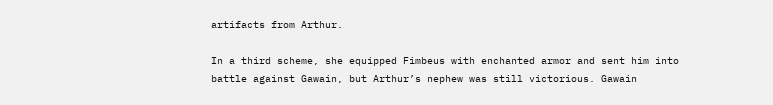artifacts from Arthur.

In a third scheme, she equipped Fimbeus with enchanted armor and sent him into battle against Gawain, but Arthur’s nephew was still victorious. Gawain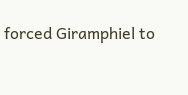forced Giramphiel to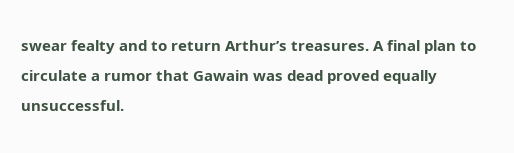swear fealty and to return Arthur’s treasures. A final plan to circulate a rumor that Gawain was dead proved equally unsuccessful.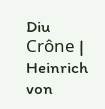Diu Crône | Heinrich von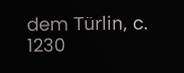dem Türlin, c. 1230